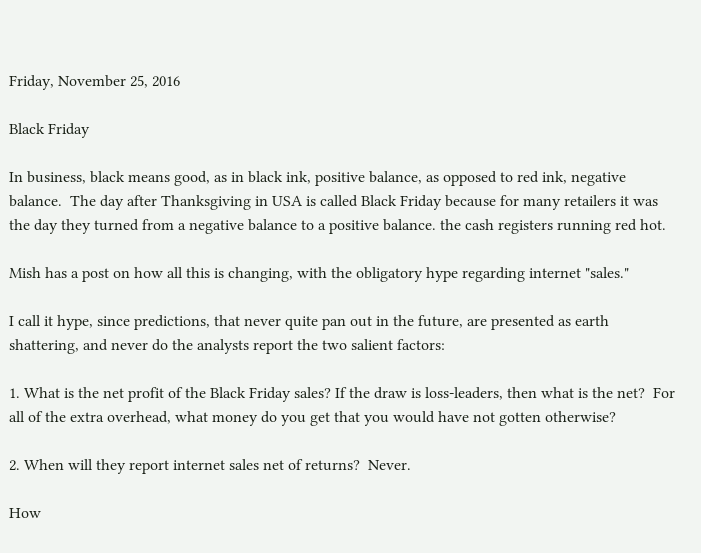Friday, November 25, 2016

Black Friday

In business, black means good, as in black ink, positive balance, as opposed to red ink, negative balance.  The day after Thanksgiving in USA is called Black Friday because for many retailers it was the day they turned from a negative balance to a positive balance. the cash registers running red hot.

Mish has a post on how all this is changing, with the obligatory hype regarding internet "sales."

I call it hype, since predictions, that never quite pan out in the future, are presented as earth shattering, and never do the analysts report the two salient factors:

1. What is the net profit of the Black Friday sales? If the draw is loss-leaders, then what is the net?  For all of the extra overhead, what money do you get that you would have not gotten otherwise?

2. When will they report internet sales net of returns?  Never.

How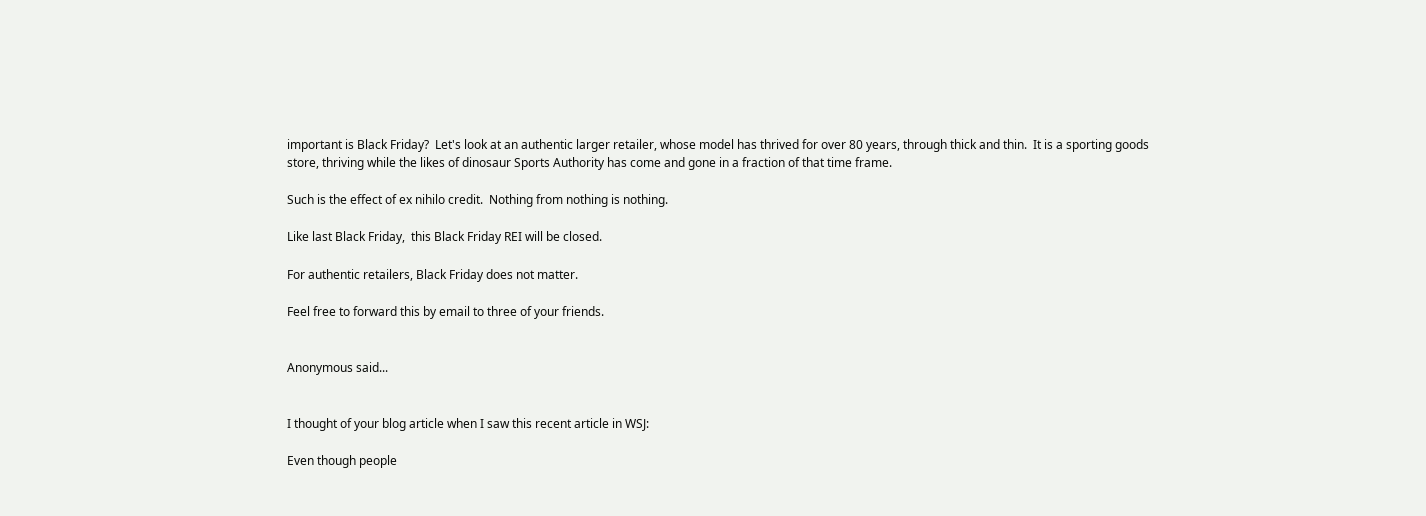important is Black Friday?  Let's look at an authentic larger retailer, whose model has thrived for over 80 years, through thick and thin.  It is a sporting goods store, thriving while the likes of dinosaur Sports Authority has come and gone in a fraction of that time frame.

Such is the effect of ex nihilo credit.  Nothing from nothing is nothing.

Like last Black Friday,  this Black Friday REI will be closed.

For authentic retailers, Black Friday does not matter.

Feel free to forward this by email to three of your friends.


Anonymous said...


I thought of your blog article when I saw this recent article in WSJ:

Even though people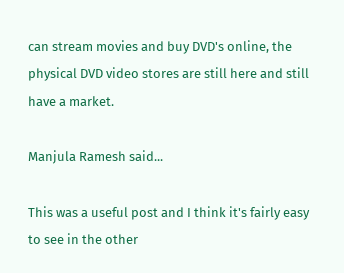can stream movies and buy DVD's online, the physical DVD video stores are still here and still have a market.

Manjula Ramesh said...

This was a useful post and I think it's fairly easy to see in the other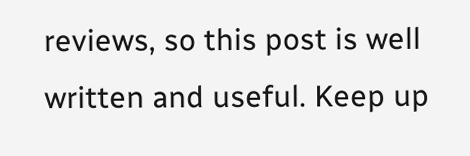reviews, so this post is well written and useful. Keep up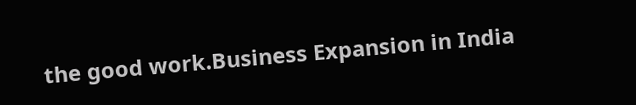the good work.Business Expansion in India